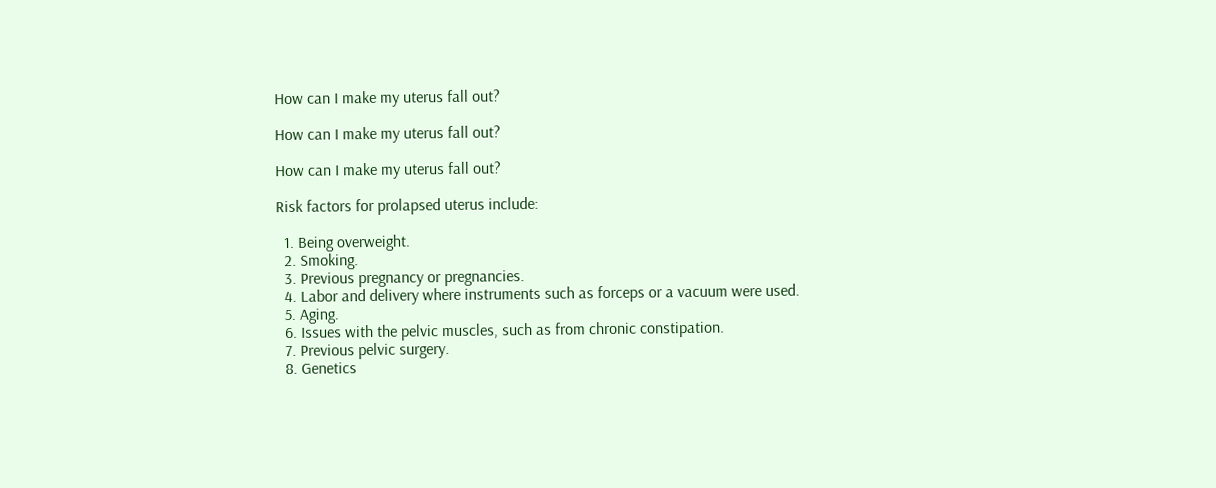How can I make my uterus fall out?

How can I make my uterus fall out?

How can I make my uterus fall out?

Risk factors for prolapsed uterus include:

  1. Being overweight.
  2. Smoking.
  3. Previous pregnancy or pregnancies.
  4. Labor and delivery where instruments such as forceps or a vacuum were used.
  5. Aging.
  6. Issues with the pelvic muscles, such as from chronic constipation.
  7. Previous pelvic surgery.
  8. Genetics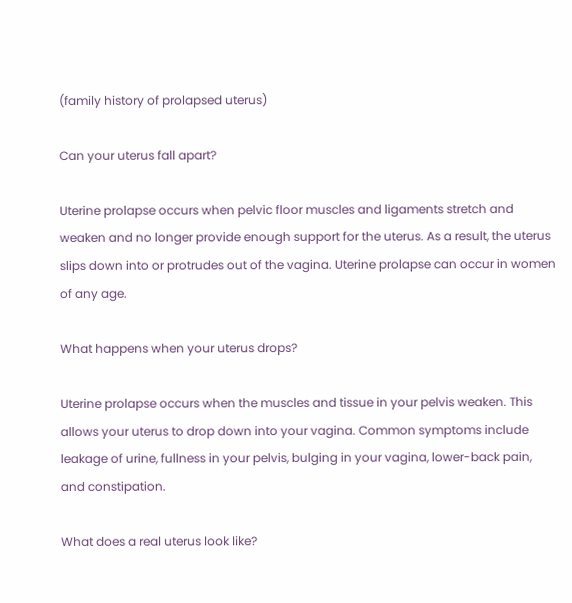(family history of prolapsed uterus)

Can your uterus fall apart?

Uterine prolapse occurs when pelvic floor muscles and ligaments stretch and weaken and no longer provide enough support for the uterus. As a result, the uterus slips down into or protrudes out of the vagina. Uterine prolapse can occur in women of any age.

What happens when your uterus drops?

Uterine prolapse occurs when the muscles and tissue in your pelvis weaken. This allows your uterus to drop down into your vagina. Common symptoms include leakage of urine, fullness in your pelvis, bulging in your vagina, lower-back pain, and constipation.

What does a real uterus look like?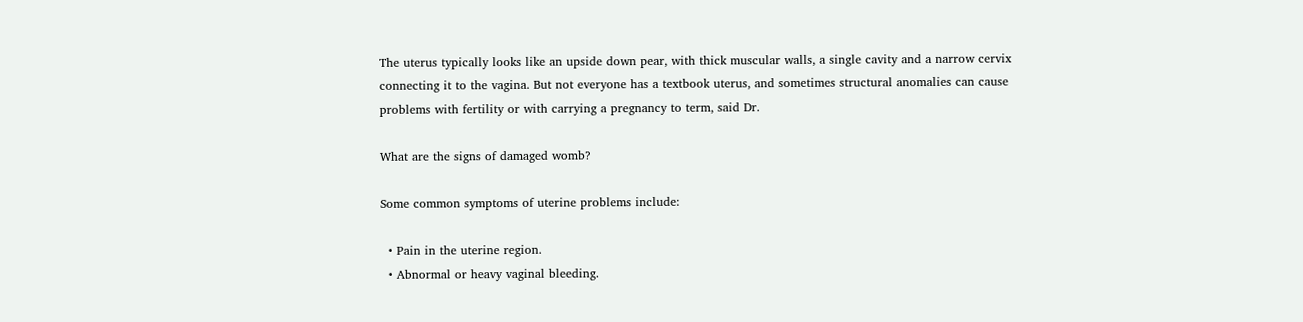The uterus typically looks like an upside down pear, with thick muscular walls, a single cavity and a narrow cervix connecting it to the vagina. But not everyone has a textbook uterus, and sometimes structural anomalies can cause problems with fertility or with carrying a pregnancy to term, said Dr.

What are the signs of damaged womb?

Some common symptoms of uterine problems include:

  • Pain in the uterine region.
  • Abnormal or heavy vaginal bleeding.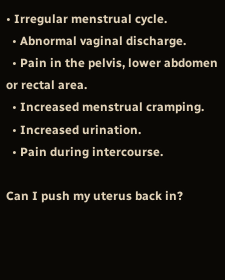• Irregular menstrual cycle.
  • Abnormal vaginal discharge.
  • Pain in the pelvis, lower abdomen or rectal area.
  • Increased menstrual cramping.
  • Increased urination.
  • Pain during intercourse.

Can I push my uterus back in?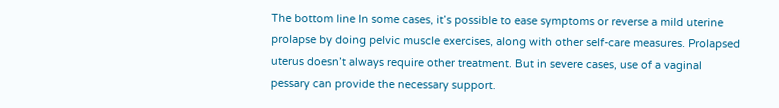The bottom line In some cases, it’s possible to ease symptoms or reverse a mild uterine prolapse by doing pelvic muscle exercises, along with other self-care measures. Prolapsed uterus doesn’t always require other treatment. But in severe cases, use of a vaginal pessary can provide the necessary support.